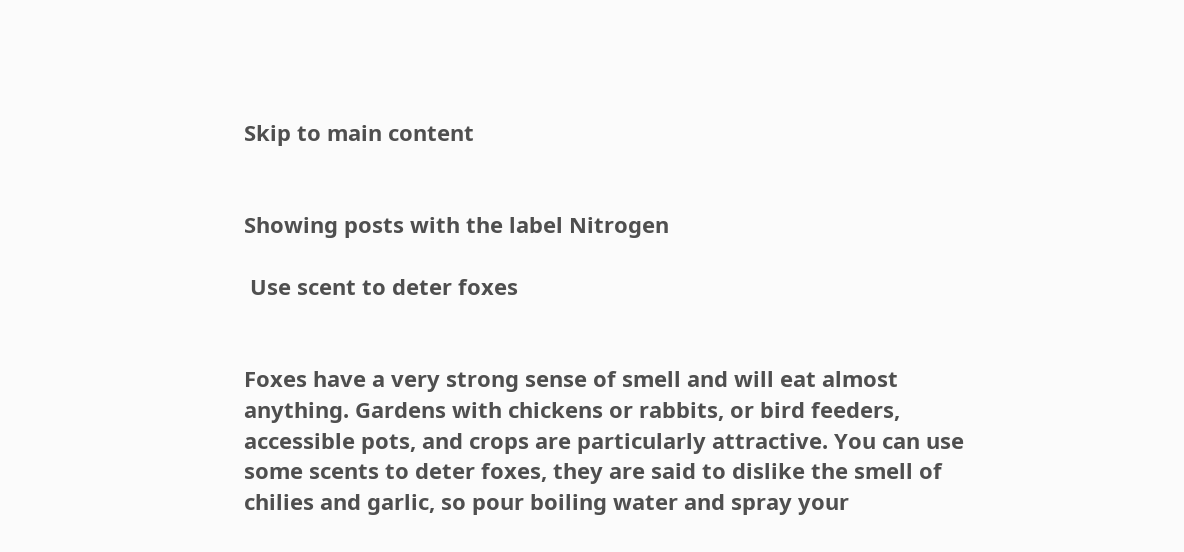Skip to main content


Showing posts with the label Nitrogen

 Use scent to deter foxes


Foxes have a very strong sense of smell and will eat almost anything. Gardens with chickens or rabbits, or bird feeders, accessible pots, and crops are particularly attractive. You can use some scents to deter foxes, they are said to dislike the smell of chilies and garlic, so pour boiling water and spray your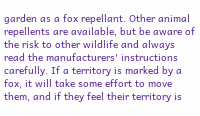garden as a fox repellant. Other animal repellents are available, but be aware of the risk to other wildlife and always read the manufacturers' instructions carefully. If a territory is marked by a fox, it will take some effort to move them, and if they feel their territory is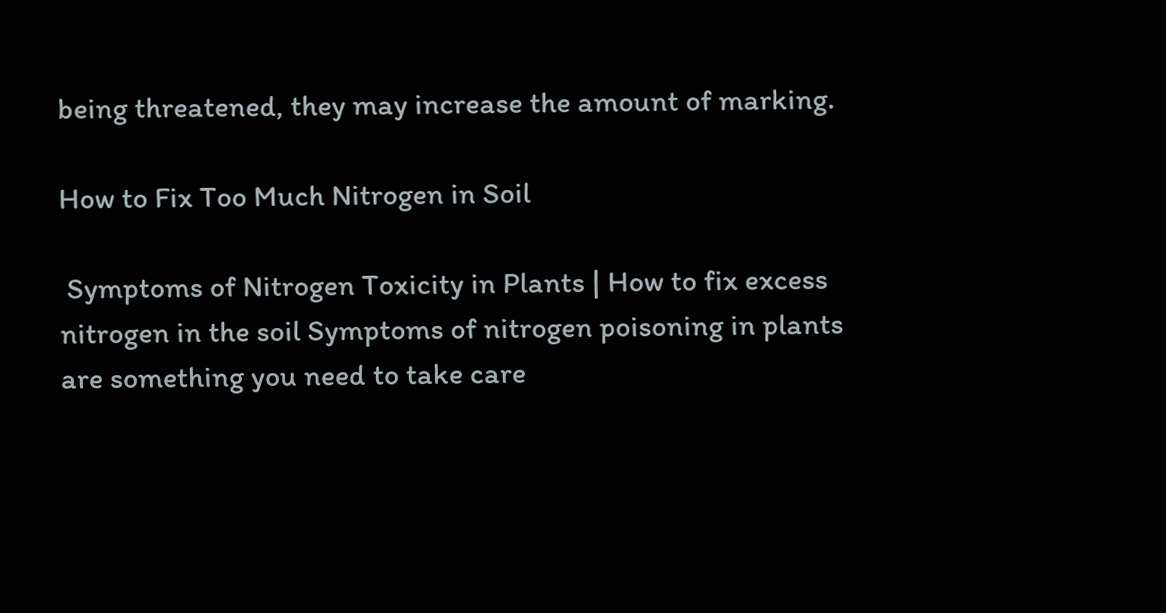being threatened, they may increase the amount of marking.

How to Fix Too Much Nitrogen in Soil

 Symptoms of Nitrogen Toxicity in Plants | How to fix excess nitrogen in the soil Symptoms of nitrogen poisoning in plants are something you need to take care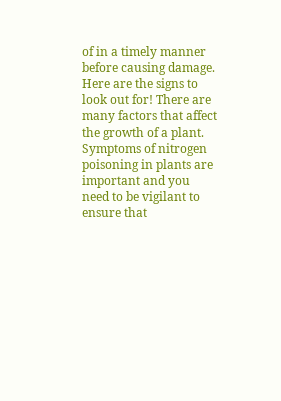of in a timely manner before causing damage. Here are the signs to look out for! There are many factors that affect the growth of a plant. Symptoms of nitrogen poisoning in plants are important and you need to be vigilant to ensure that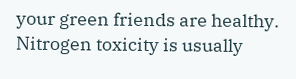your green friends are healthy. Nitrogen toxicity is usually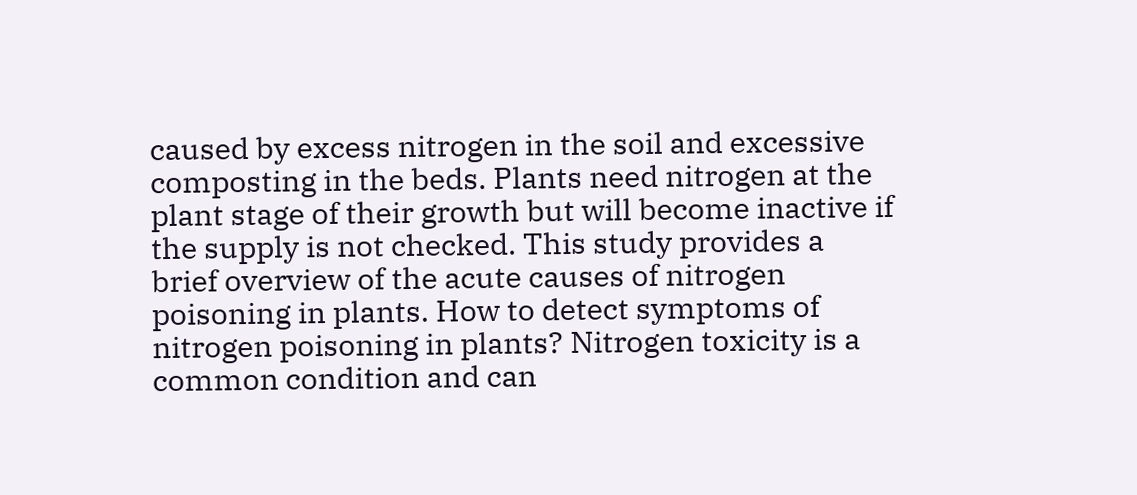caused by excess nitrogen in the soil and excessive composting in the beds. Plants need nitrogen at the plant stage of their growth but will become inactive if the supply is not checked. This study provides a brief overview of the acute causes of nitrogen poisoning in plants. How to detect symptoms of nitrogen poisoning in plants? Nitrogen toxicity is a common condition and can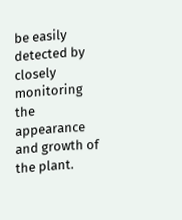be easily detected by closely monitoring the appearance and growth of the plant.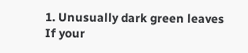1. Unusually dark green leaves If your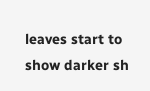leaves start to show darker sh